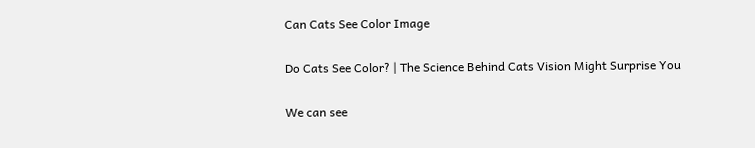Can Cats See Color Image

Do Cats See Color? | The Science Behind Cats Vision Might Surprise You

We can see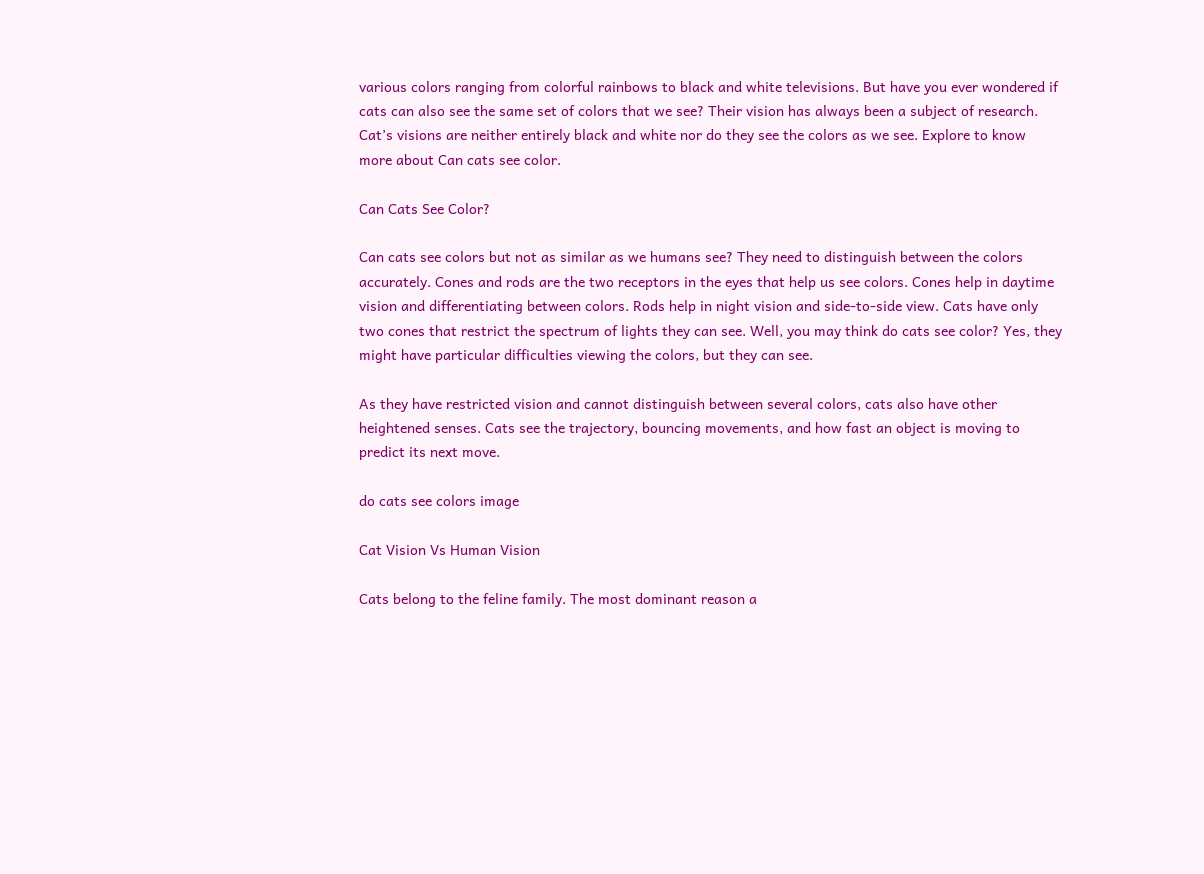various colors ranging from colorful rainbows to black and white televisions. But have you ever wondered if cats can also see the same set of colors that we see? Their vision has always been a subject of research. Cat’s visions are neither entirely black and white nor do they see the colors as we see. Explore to know more about Can cats see color.

Can Cats See Color?

Can cats see colors but not as similar as we humans see? They need to distinguish between the colors accurately. Cones and rods are the two receptors in the eyes that help us see colors. Cones help in daytime vision and differentiating between colors. Rods help in night vision and side-to-side view. Cats have only two cones that restrict the spectrum of lights they can see. Well, you may think do cats see color? Yes, they might have particular difficulties viewing the colors, but they can see.

As they have restricted vision and cannot distinguish between several colors, cats also have other heightened senses. Cats see the trajectory, bouncing movements, and how fast an object is moving to predict its next move.

do cats see colors image

Cat Vision Vs Human Vision

Cats belong to the feline family. The most dominant reason a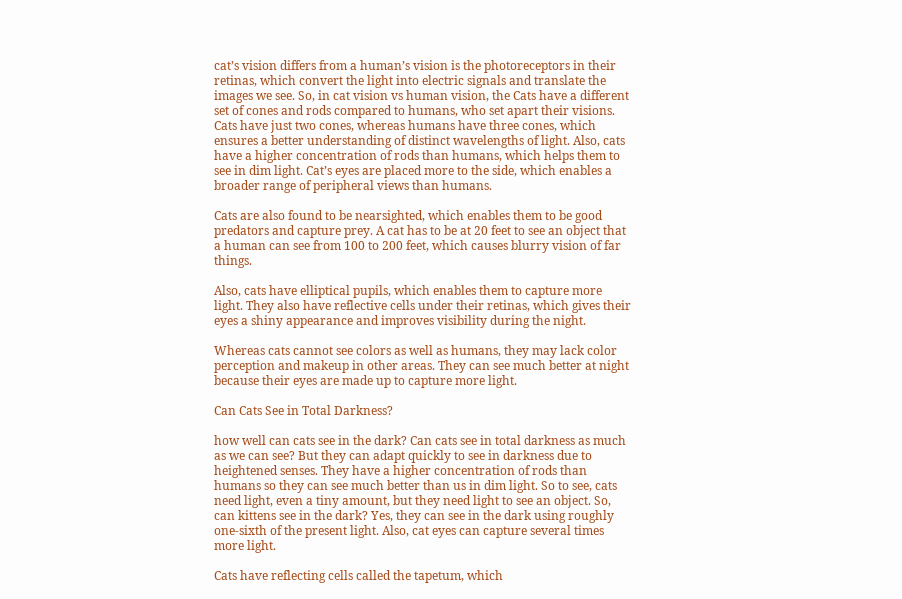cat’s vision differs from a human’s vision is the photoreceptors in their retinas, which convert the light into electric signals and translate the images we see. So, in cat vision vs human vision, the Cats have a different set of cones and rods compared to humans, who set apart their visions. Cats have just two cones, whereas humans have three cones, which ensures a better understanding of distinct wavelengths of light. Also, cats have a higher concentration of rods than humans, which helps them to see in dim light. Cat’s eyes are placed more to the side, which enables a broader range of peripheral views than humans.

Cats are also found to be nearsighted, which enables them to be good predators and capture prey. A cat has to be at 20 feet to see an object that a human can see from 100 to 200 feet, which causes blurry vision of far things.

Also, cats have elliptical pupils, which enables them to capture more light. They also have reflective cells under their retinas, which gives their eyes a shiny appearance and improves visibility during the night.

Whereas cats cannot see colors as well as humans, they may lack color perception and makeup in other areas. They can see much better at night because their eyes are made up to capture more light.

Can Cats See in Total Darkness?

how well can cats see in the dark? Can cats see in total darkness as much as we can see? But they can adapt quickly to see in darkness due to heightened senses. They have a higher concentration of rods than humans so they can see much better than us in dim light. So to see, cats need light, even a tiny amount, but they need light to see an object. So, can kittens see in the dark? Yes, they can see in the dark using roughly one-sixth of the present light. Also, cat eyes can capture several times more light.

Cats have reflecting cells called the tapetum, which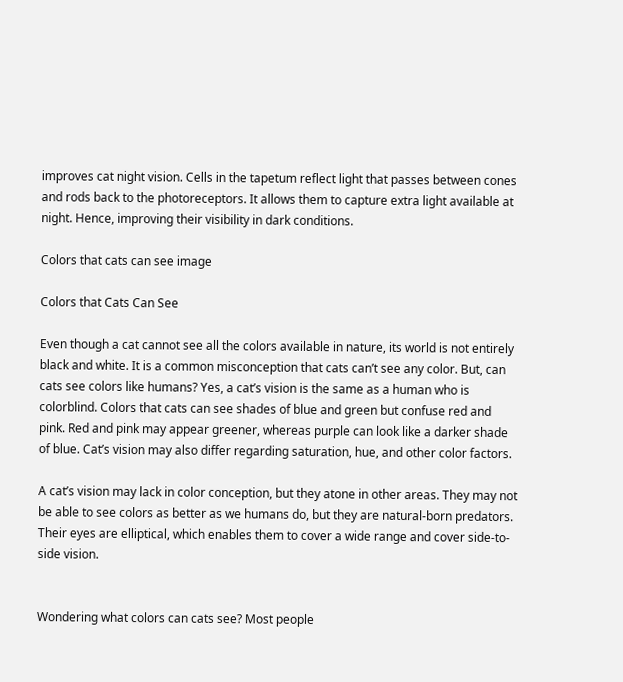improves cat night vision. Cells in the tapetum reflect light that passes between cones and rods back to the photoreceptors. It allows them to capture extra light available at night. Hence, improving their visibility in dark conditions.

Colors that cats can see image

Colors that Cats Can See

Even though a cat cannot see all the colors available in nature, its world is not entirely black and white. It is a common misconception that cats can’t see any color. But, can cats see colors like humans? Yes, a cat’s vision is the same as a human who is colorblind. Colors that cats can see shades of blue and green but confuse red and pink. Red and pink may appear greener, whereas purple can look like a darker shade of blue. Cat’s vision may also differ regarding saturation, hue, and other color factors.

A cat’s vision may lack in color conception, but they atone in other areas. They may not be able to see colors as better as we humans do, but they are natural-born predators. Their eyes are elliptical, which enables them to cover a wide range and cover side-to-side vision.


Wondering what colors can cats see? Most people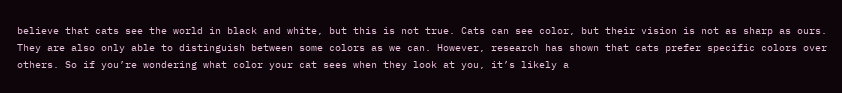believe that cats see the world in black and white, but this is not true. Cats can see color, but their vision is not as sharp as ours. They are also only able to distinguish between some colors as we can. However, research has shown that cats prefer specific colors over others. So if you’re wondering what color your cat sees when they look at you, it’s likely a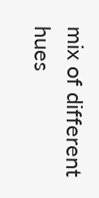mix of different hues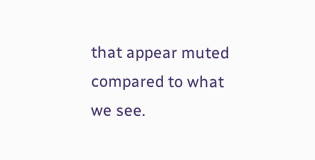that appear muted compared to what we see.